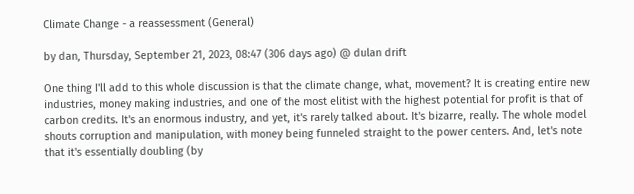Climate Change - a reassessment (General)

by dan, Thursday, September 21, 2023, 08:47 (306 days ago) @ dulan drift

One thing I'll add to this whole discussion is that the climate change, what, movement? It is creating entire new industries, money making industries, and one of the most elitist with the highest potential for profit is that of carbon credits. It's an enormous industry, and yet, it's rarely talked about. It's bizarre, really. The whole model shouts corruption and manipulation, with money being funneled straight to the power centers. And, let's note that it's essentially doubling (by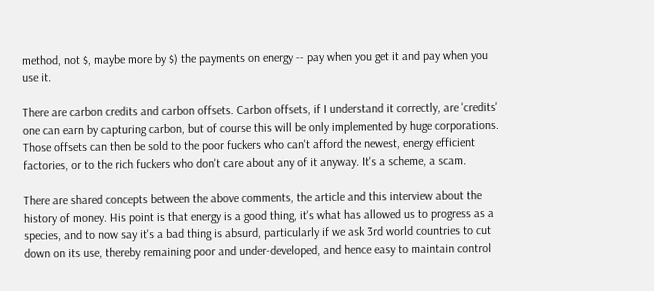method, not $, maybe more by $) the payments on energy -- pay when you get it and pay when you use it.

There are carbon credits and carbon offsets. Carbon offsets, if I understand it correctly, are 'credits' one can earn by capturing carbon, but of course this will be only implemented by huge corporations. Those offsets can then be sold to the poor fuckers who can't afford the newest, energy efficient factories, or to the rich fuckers who don't care about any of it anyway. It's a scheme, a scam.

There are shared concepts between the above comments, the article and this interview about the history of money. His point is that energy is a good thing, it's what has allowed us to progress as a species, and to now say it's a bad thing is absurd, particularly if we ask 3rd world countries to cut down on its use, thereby remaining poor and under-developed, and hence easy to maintain control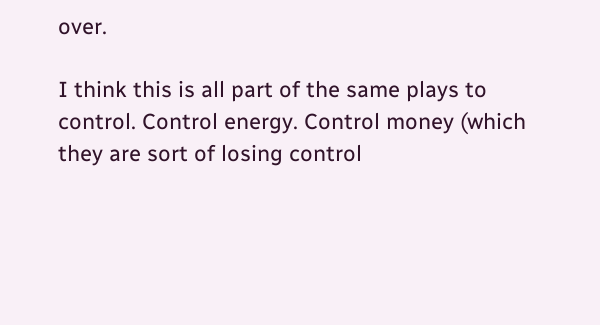over.

I think this is all part of the same plays to control. Control energy. Control money (which they are sort of losing control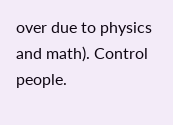over due to physics and math). Control people.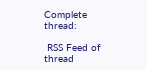Complete thread:

 RSS Feed of thread